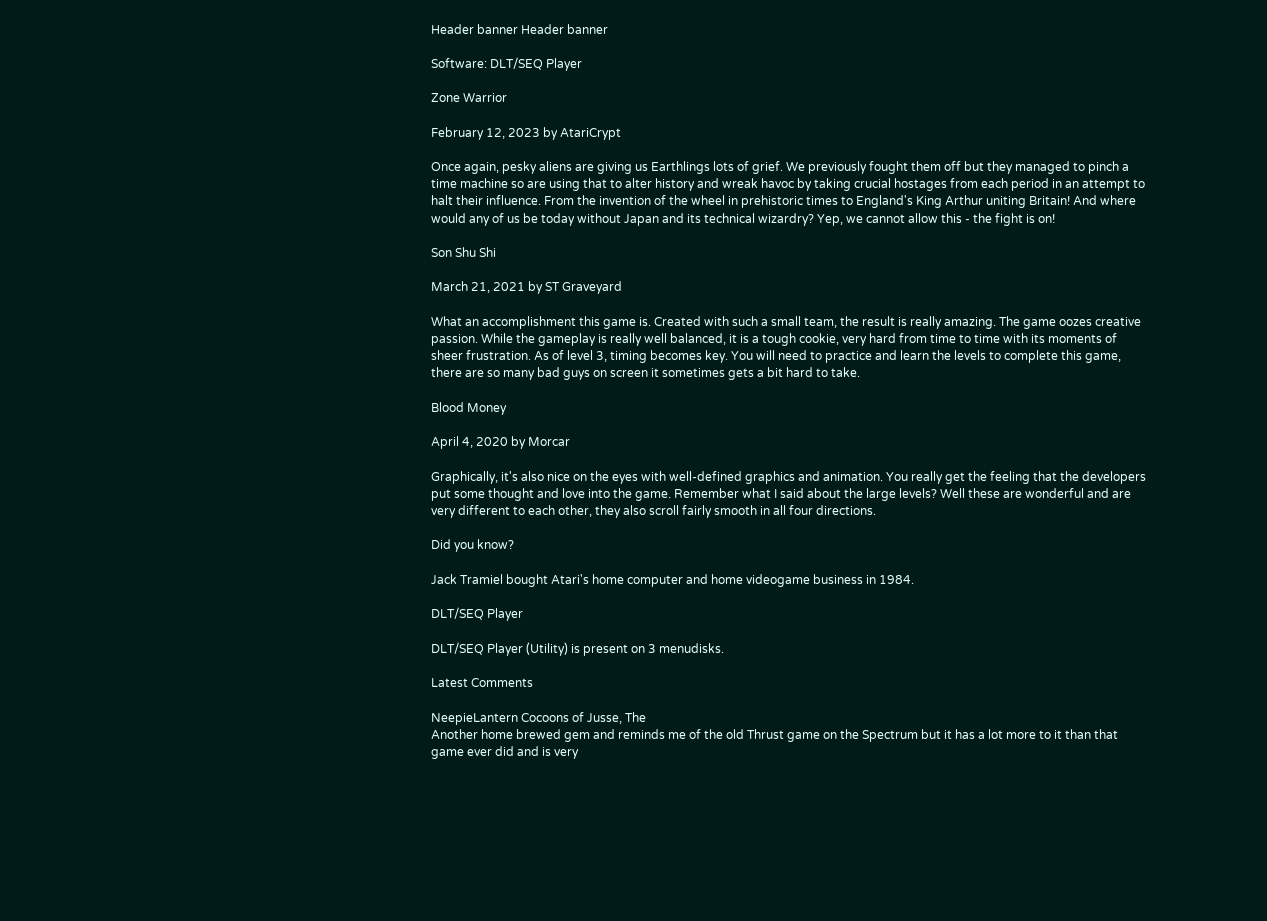Header banner Header banner

Software: DLT/SEQ Player

Zone Warrior

February 12, 2023 by AtariCrypt

Once again, pesky aliens are giving us Earthlings lots of grief. We previously fought them off but they managed to pinch a time machine so are using that to alter history and wreak havoc by taking crucial hostages from each period in an attempt to halt their influence. From the invention of the wheel in prehistoric times to England's King Arthur uniting Britain! And where would any of us be today without Japan and its technical wizardry? Yep, we cannot allow this - the fight is on!

Son Shu Shi

March 21, 2021 by ST Graveyard

What an accomplishment this game is. Created with such a small team, the result is really amazing. The game oozes creative passion. While the gameplay is really well balanced, it is a tough cookie, very hard from time to time with its moments of sheer frustration. As of level 3, timing becomes key. You will need to practice and learn the levels to complete this game, there are so many bad guys on screen it sometimes gets a bit hard to take.

Blood Money

April 4, 2020 by Morcar

Graphically, it's also nice on the eyes with well-defined graphics and animation. You really get the feeling that the developers put some thought and love into the game. Remember what I said about the large levels? Well these are wonderful and are very different to each other, they also scroll fairly smooth in all four directions.

Did you know?

Jack Tramiel bought Atari's home computer and home videogame business in 1984.

DLT/SEQ Player

DLT/SEQ Player (Utility) is present on 3 menudisks.

Latest Comments

NeepieLantern Cocoons of Jusse, The
Another home brewed gem and reminds me of the old Thrust game on the Spectrum but it has a lot more to it than that game ever did and is very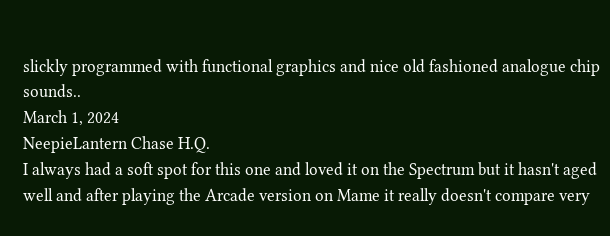slickly programmed with functional graphics and nice old fashioned analogue chip sounds..
March 1, 2024
NeepieLantern Chase H.Q.
I always had a soft spot for this one and loved it on the Spectrum but it hasn't aged well and after playing the Arcade version on Mame it really doesn't compare very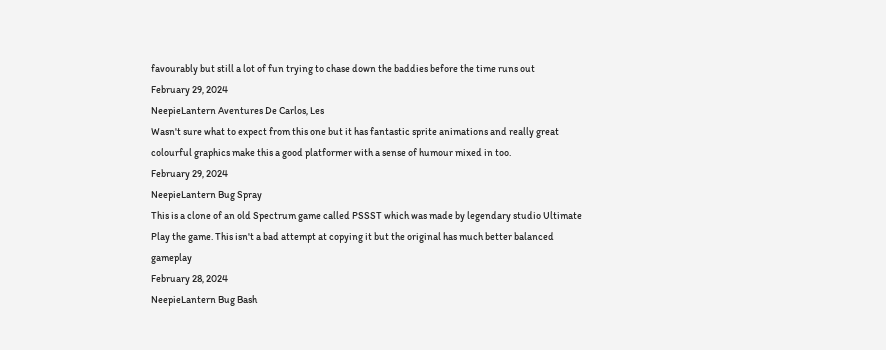favourably but still a lot of fun trying to chase down the baddies before the time runs out
February 29, 2024
NeepieLantern Aventures De Carlos, Les
Wasn't sure what to expect from this one but it has fantastic sprite animations and really great colourful graphics make this a good platformer with a sense of humour mixed in too.
February 29, 2024
NeepieLantern Bug Spray
This is a clone of an old Spectrum game called PSSST which was made by legendary studio Ultimate Play the game. This isn't a bad attempt at copying it but the original has much better balanced gameplay
February 28, 2024
NeepieLantern Bug Bash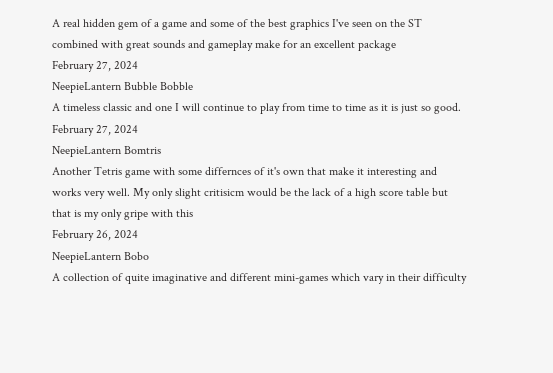A real hidden gem of a game and some of the best graphics I've seen on the ST combined with great sounds and gameplay make for an excellent package
February 27, 2024
NeepieLantern Bubble Bobble
A timeless classic and one I will continue to play from time to time as it is just so good.
February 27, 2024
NeepieLantern Bomtris
Another Tetris game with some differnces of it's own that make it interesting and works very well. My only slight critisicm would be the lack of a high score table but that is my only gripe with this
February 26, 2024
NeepieLantern Bobo
A collection of quite imaginative and different mini-games which vary in their difficulty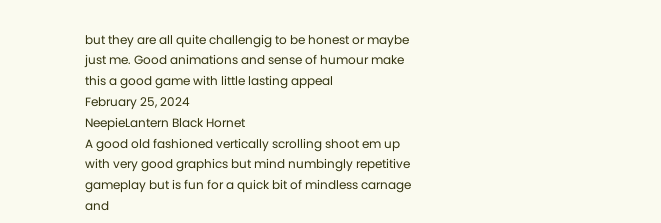but they are all quite challengig to be honest or maybe just me. Good animations and sense of humour make this a good game with little lasting appeal
February 25, 2024
NeepieLantern Black Hornet
A good old fashioned vertically scrolling shoot em up with very good graphics but mind numbingly repetitive gameplay but is fun for a quick bit of mindless carnage and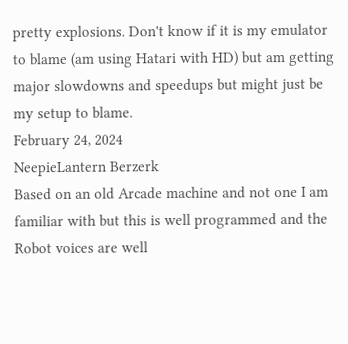pretty explosions. Don't know if it is my emulator to blame (am using Hatari with HD) but am getting major slowdowns and speedups but might just be my setup to blame.
February 24, 2024
NeepieLantern Berzerk
Based on an old Arcade machine and not one I am familiar with but this is well programmed and the Robot voices are well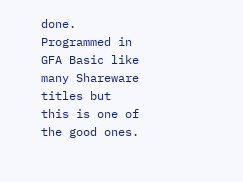done. Programmed in GFA Basic like many Shareware titles but this is one of the good ones.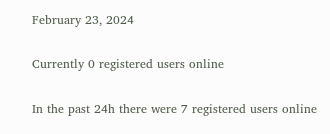February 23, 2024

Currently 0 registered users online

In the past 24h there were 7 registered users online